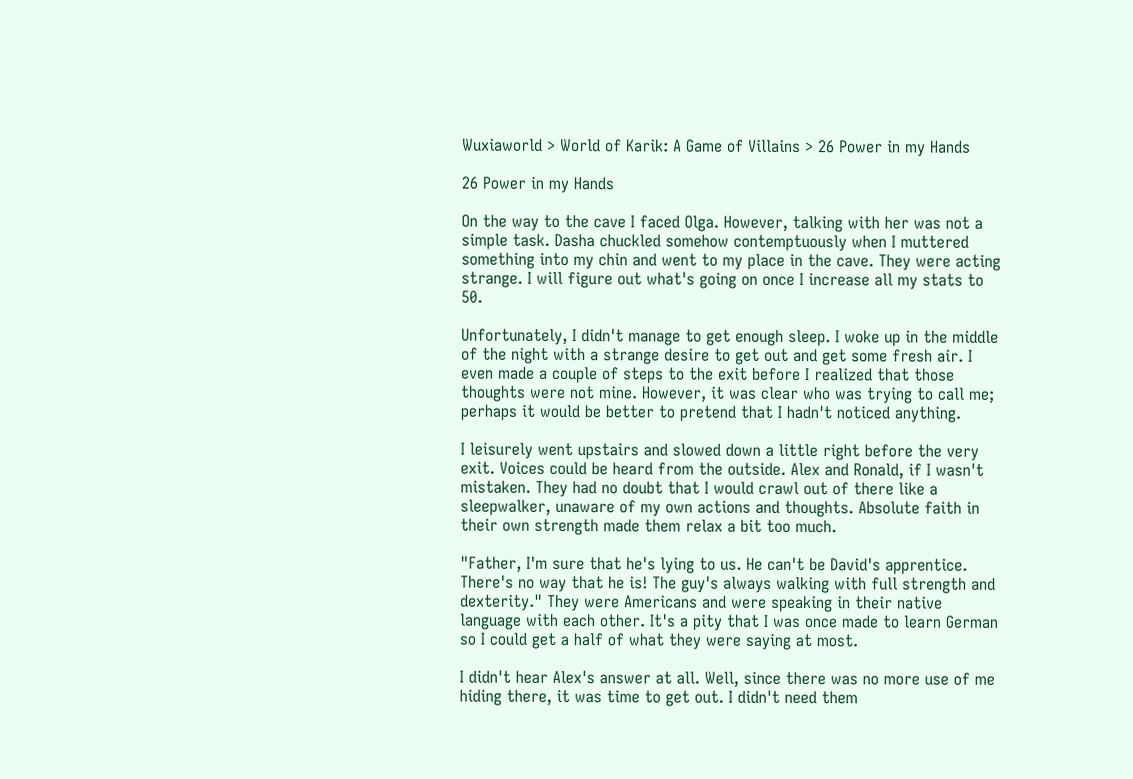Wuxiaworld > World of Karik: A Game of Villains > 26 Power in my Hands

26 Power in my Hands

On the way to the cave I faced Olga. However, talking with her was not a simple task. Dasha chuckled somehow contemptuously when I muttered something into my chin and went to my place in the cave. They were acting strange. I will figure out what's going on once I increase all my stats to 50.

Unfortunately, I didn't manage to get enough sleep. I woke up in the middle of the night with a strange desire to get out and get some fresh air. I even made a couple of steps to the exit before I realized that those thoughts were not mine. However, it was clear who was trying to call me; perhaps it would be better to pretend that I hadn't noticed anything.

I leisurely went upstairs and slowed down a little right before the very exit. Voices could be heard from the outside. Alex and Ronald, if I wasn't mistaken. They had no doubt that I would crawl out of there like a sleepwalker, unaware of my own actions and thoughts. Absolute faith in their own strength made them relax a bit too much.

"Father, I'm sure that he's lying to us. He can't be David's apprentice. There's no way that he is! The guy's always walking with full strength and dexterity." They were Americans and were speaking in their native language with each other. It's a pity that I was once made to learn German so I could get a half of what they were saying at most.

I didn't hear Alex's answer at all. Well, since there was no more use of me hiding there, it was time to get out. I didn't need them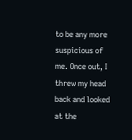to be any more suspicious of me. Once out, I threw my head back and looked at the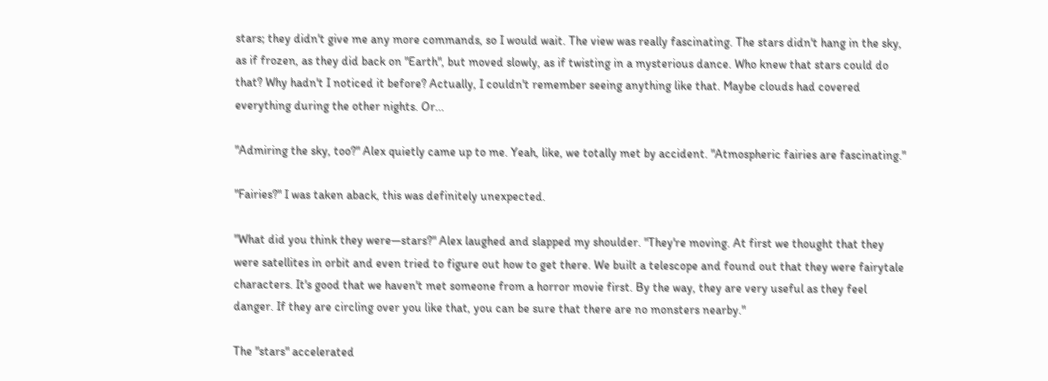stars; they didn't give me any more commands, so I would wait. The view was really fascinating. The stars didn't hang in the sky, as if frozen, as they did back on "Earth", but moved slowly, as if twisting in a mysterious dance. Who knew that stars could do that? Why hadn't I noticed it before? Actually, I couldn't remember seeing anything like that. Maybe clouds had covered everything during the other nights. Or...

"Admiring the sky, too?" Alex quietly came up to me. Yeah, like, we totally met by accident. "Atmospheric fairies are fascinating."

"Fairies?" I was taken aback, this was definitely unexpected.

"What did you think they were—stars?" Alex laughed and slapped my shoulder. "They're moving. At first we thought that they were satellites in orbit and even tried to figure out how to get there. We built a telescope and found out that they were fairytale characters. It's good that we haven't met someone from a horror movie first. By the way, they are very useful as they feel danger. If they are circling over you like that, you can be sure that there are no monsters nearby."

The "stars" accelerated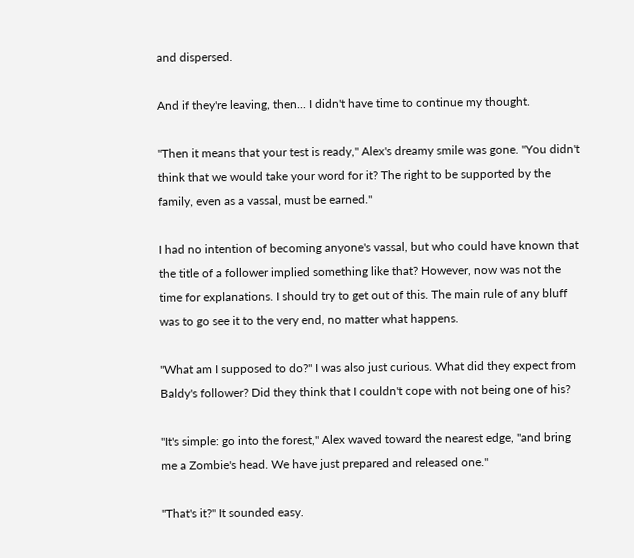and dispersed.

And if they're leaving, then... I didn't have time to continue my thought.

"Then it means that your test is ready," Alex's dreamy smile was gone. "You didn't think that we would take your word for it? The right to be supported by the family, even as a vassal, must be earned."

I had no intention of becoming anyone's vassal, but who could have known that the title of a follower implied something like that? However, now was not the time for explanations. I should try to get out of this. The main rule of any bluff was to go see it to the very end, no matter what happens.

"What am I supposed to do?" I was also just curious. What did they expect from Baldy's follower? Did they think that I couldn't cope with not being one of his?

"It's simple: go into the forest," Alex waved toward the nearest edge, "and bring me a Zombie's head. We have just prepared and released one."

"That's it?" It sounded easy.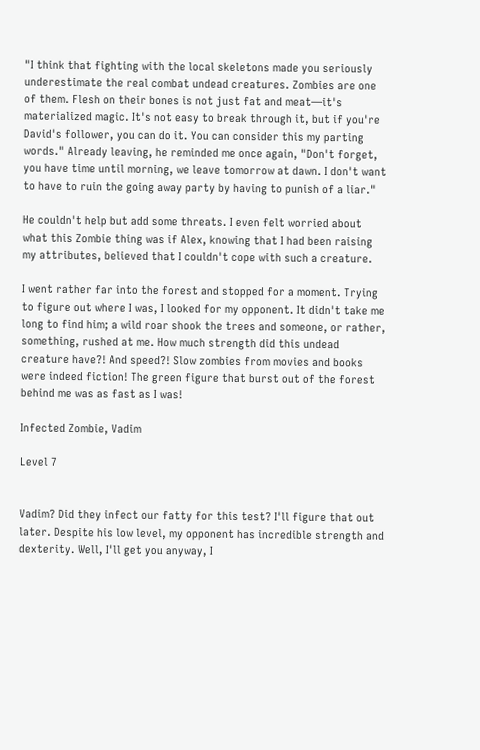"I think that fighting with the local skeletons made you seriously underestimate the real combat undead creatures. Zombies are one of them. Flesh on their bones is not just fat and meat—it's materialized magic. It's not easy to break through it, but if you're David's follower, you can do it. You can consider this my parting words." Already leaving, he reminded me once again, "Don't forget, you have time until morning, we leave tomorrow at dawn. I don't want to have to ruin the going away party by having to punish of a liar."

He couldn't help but add some threats. I even felt worried about what this Zombie thing was if Alex, knowing that I had been raising my attributes, believed that I couldn't cope with such a creature.

I went rather far into the forest and stopped for a moment. Trying to figure out where I was, I looked for my opponent. It didn't take me long to find him; a wild roar shook the trees and someone, or rather, something, rushed at me. How much strength did this undead creature have?! And speed?! Slow zombies from movies and books were indeed fiction! The green figure that burst out of the forest behind me was as fast as I was!

Infected Zombie, Vadim

Level 7


Vadim? Did they infect our fatty for this test? I'll figure that out later. Despite his low level, my opponent has incredible strength and dexterity. Well, I'll get you anyway, I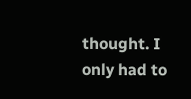thought. I only had to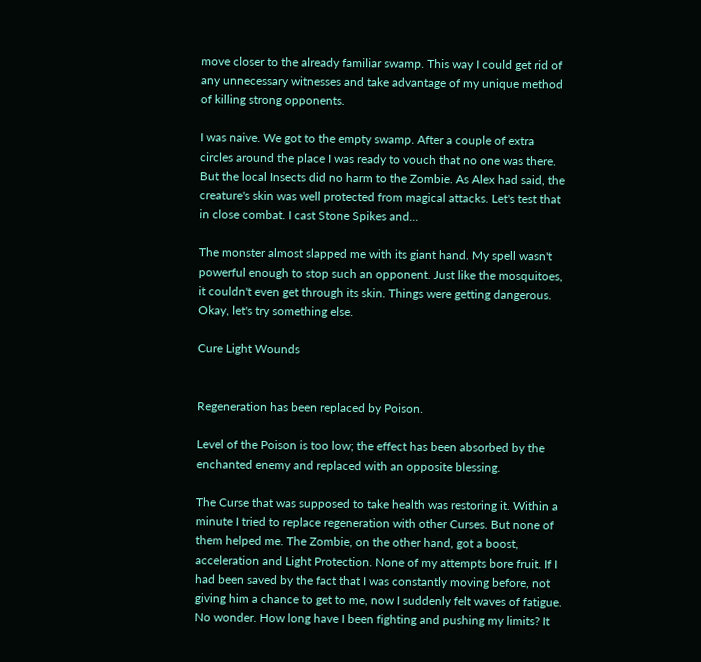move closer to the already familiar swamp. This way I could get rid of any unnecessary witnesses and take advantage of my unique method of killing strong opponents.

I was naive. We got to the empty swamp. After a couple of extra circles around the place I was ready to vouch that no one was there. But the local Insects did no harm to the Zombie. As Alex had said, the creature's skin was well protected from magical attacks. Let's test that in close combat. I cast Stone Spikes and...

The monster almost slapped me with its giant hand. My spell wasn't powerful enough to stop such an opponent. Just like the mosquitoes, it couldn't even get through its skin. Things were getting dangerous. Okay, let's try something else.

Cure Light Wounds


Regeneration has been replaced by Poison.

Level of the Poison is too low; the effect has been absorbed by the enchanted enemy and replaced with an opposite blessing.

The Curse that was supposed to take health was restoring it. Within a minute I tried to replace regeneration with other Curses. But none of them helped me. The Zombie, on the other hand, got a boost, acceleration and Light Protection. None of my attempts bore fruit. If I had been saved by the fact that I was constantly moving before, not giving him a chance to get to me, now I suddenly felt waves of fatigue. No wonder. How long have I been fighting and pushing my limits? It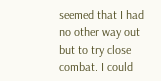seemed that I had no other way out but to try close combat. I could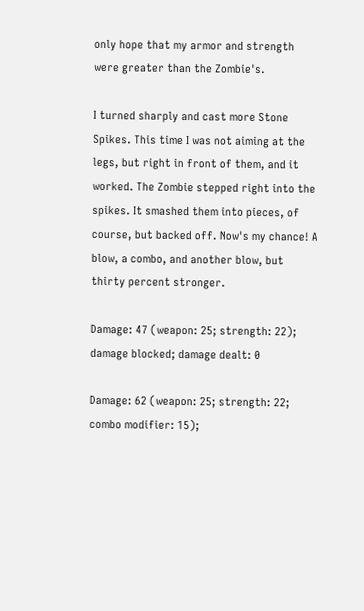only hope that my armor and strength were greater than the Zombie's.

I turned sharply and cast more Stone Spikes. This time I was not aiming at the legs, but right in front of them, and it worked. The Zombie stepped right into the spikes. It smashed them into pieces, of course, but backed off. Now's my chance! A blow, a combo, and another blow, but thirty percent stronger.

Damage: 47 (weapon: 25; strength: 22); damage blocked; damage dealt: 0

Damage: 62 (weapon: 25; strength: 22; combo modifier: 15);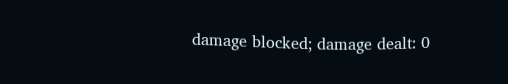damage blocked; damage dealt: 0